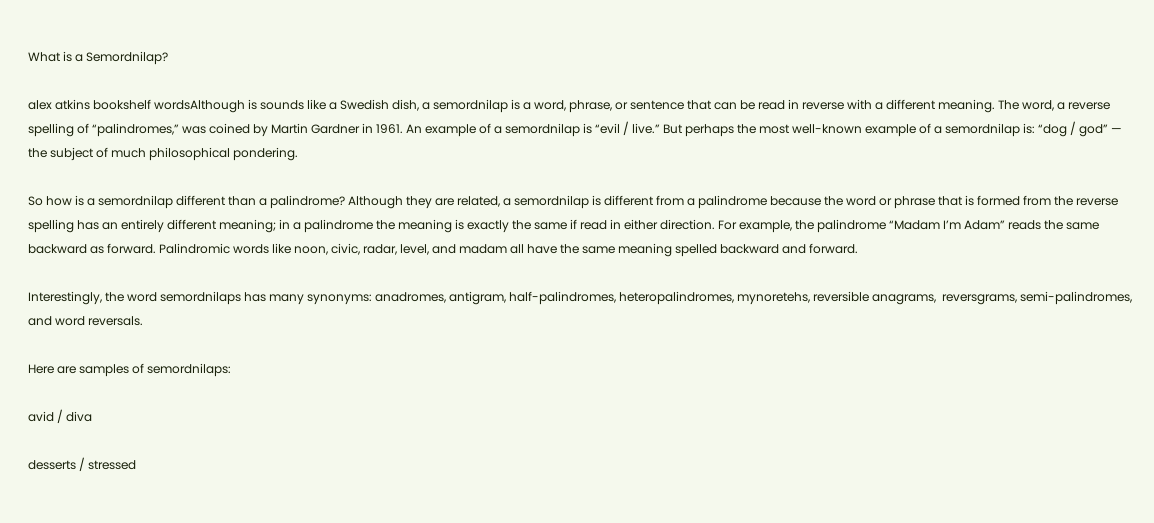What is a Semordnilap?

alex atkins bookshelf wordsAlthough is sounds like a Swedish dish, a semordnilap is a word, phrase, or sentence that can be read in reverse with a different meaning. The word, a reverse spelling of “palindromes,” was coined by Martin Gardner in 1961. An example of a semordnilap is “evil / live.” But perhaps the most well-known example of a semordnilap is: “dog / god” — the subject of much philosophical pondering.

So how is a semordnilap different than a palindrome? Although they are related, a semordnilap is different from a palindrome because the word or phrase that is formed from the reverse spelling has an entirely different meaning; in a palindrome the meaning is exactly the same if read in either direction. For example, the palindrome “Madam I’m Adam” reads the same backward as forward. Palindromic words like noon, civic, radar, level, and madam all have the same meaning spelled backward and forward.

Interestingly, the word semordnilaps has many synonyms: anadromes, antigram, half-palindromes, heteropalindromes, mynoretehs, reversible anagrams,  reversgrams, semi-palindromes, and word reversals.

Here are samples of semordnilaps:

avid / diva

desserts / stressed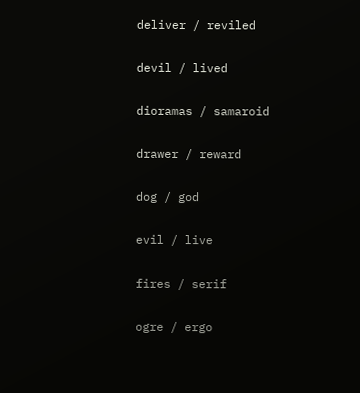deliver / reviled

devil / lived

dioramas / samaroid

drawer / reward

dog / god

evil / live

fires / serif

ogre / ergo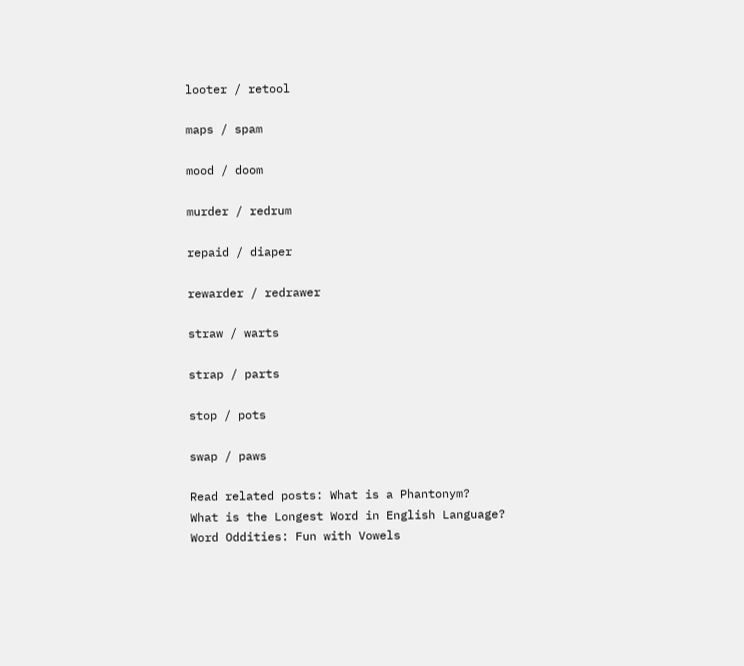looter / retool

maps / spam

mood / doom

murder / redrum

repaid / diaper

rewarder / redrawer

straw / warts

strap / parts

stop / pots

swap / paws

Read related posts: What is a Phantonym?
What is the Longest Word in English Language?
Word Oddities: Fun with Vowels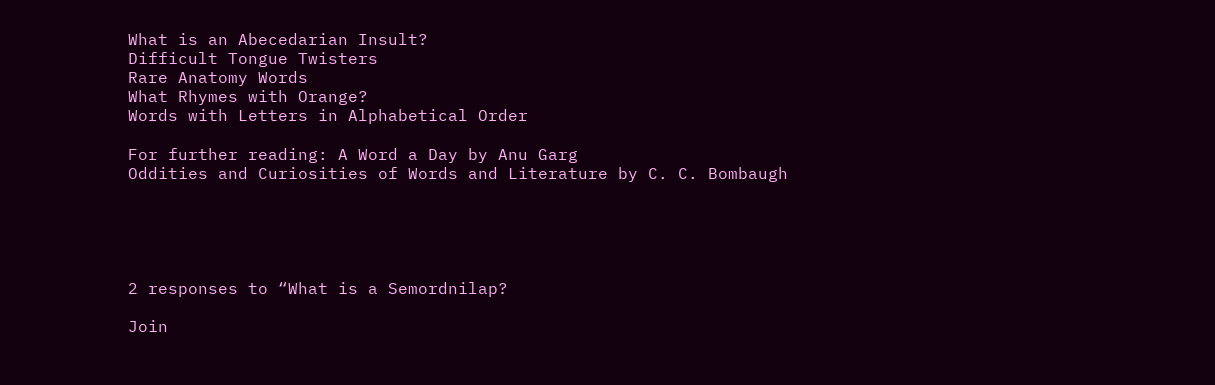What is an Abecedarian Insult?
Difficult Tongue Twisters
Rare Anatomy Words
What Rhymes with Orange?
Words with Letters in Alphabetical Order

For further reading: A Word a Day by Anu Garg
Oddities and Curiosities of Words and Literature by C. C. Bombaugh





2 responses to “What is a Semordnilap?

Join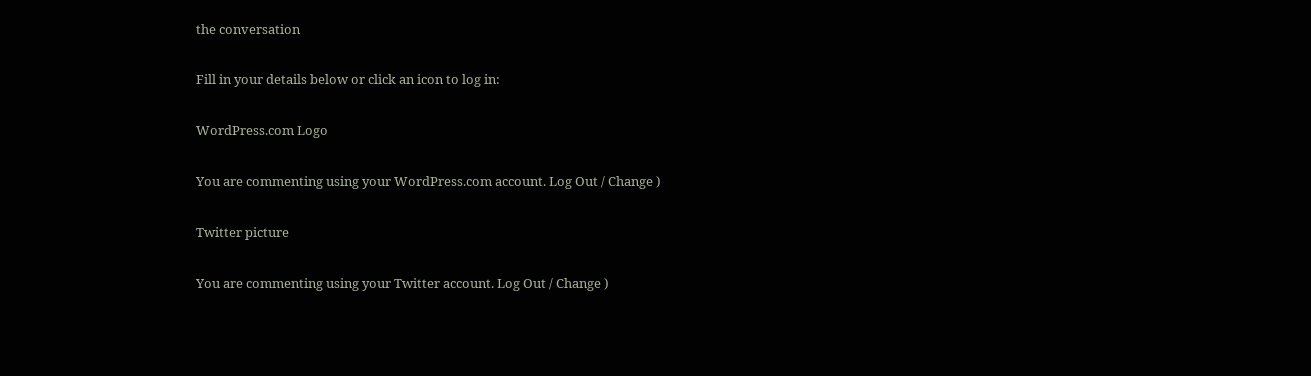the conversation

Fill in your details below or click an icon to log in:

WordPress.com Logo

You are commenting using your WordPress.com account. Log Out / Change )

Twitter picture

You are commenting using your Twitter account. Log Out / Change )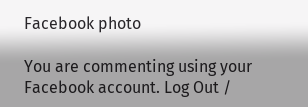Facebook photo

You are commenting using your Facebook account. Log Out /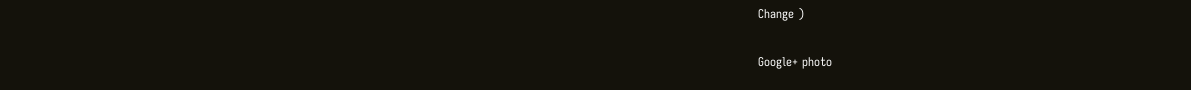Change )

Google+ photo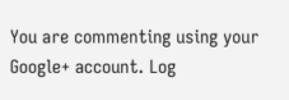You are commenting using your Google+ account. Log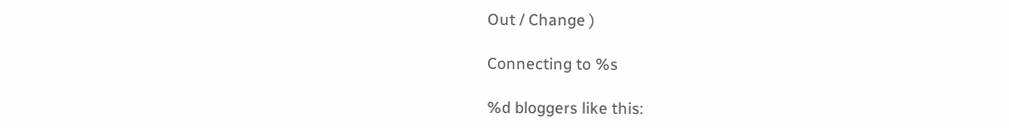Out / Change )

Connecting to %s

%d bloggers like this: